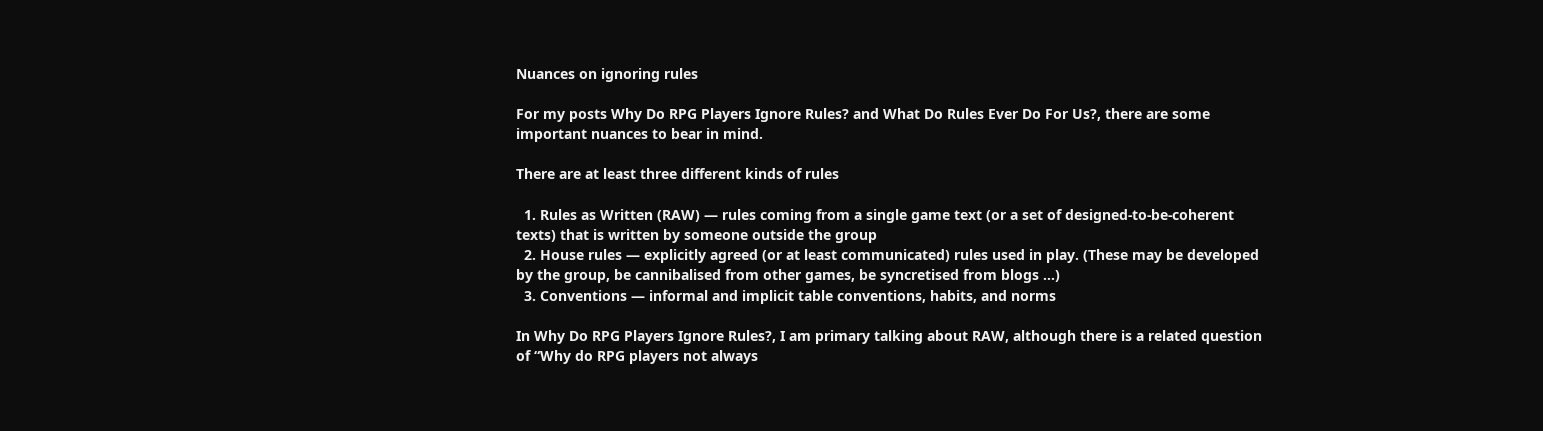Nuances on ignoring rules

For my posts Why Do RPG Players Ignore Rules? and What Do Rules Ever Do For Us?, there are some important nuances to bear in mind.

There are at least three different kinds of rules

  1. Rules as Written (RAW) — rules coming from a single game text (or a set of designed-to-be-coherent texts) that is written by someone outside the group
  2. House rules — explicitly agreed (or at least communicated) rules used in play. (These may be developed by the group, be cannibalised from other games, be syncretised from blogs …)
  3. Conventions — informal and implicit table conventions, habits, and norms

In Why Do RPG Players Ignore Rules?, I am primary talking about RAW, although there is a related question of “Why do RPG players not always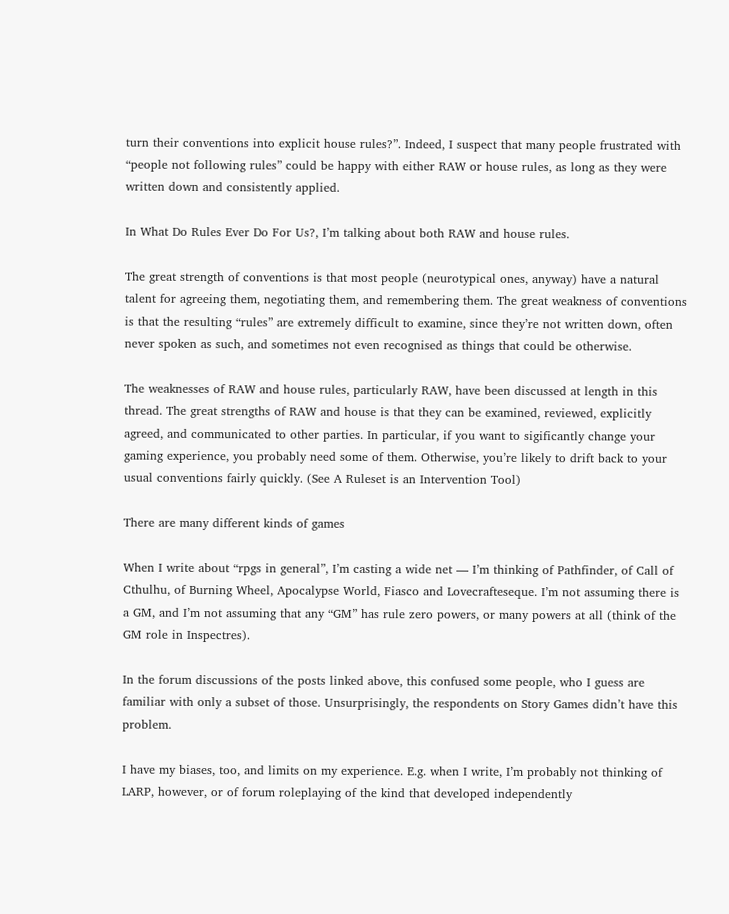turn their conventions into explicit house rules?”. Indeed, I suspect that many people frustrated with “people not following rules” could be happy with either RAW or house rules, as long as they were written down and consistently applied.

In What Do Rules Ever Do For Us?, I’m talking about both RAW and house rules.

The great strength of conventions is that most people (neurotypical ones, anyway) have a natural talent for agreeing them, negotiating them, and remembering them. The great weakness of conventions is that the resulting “rules” are extremely difficult to examine, since they’re not written down, often never spoken as such, and sometimes not even recognised as things that could be otherwise.

The weaknesses of RAW and house rules, particularly RAW, have been discussed at length in this thread. The great strengths of RAW and house is that they can be examined, reviewed, explicitly agreed, and communicated to other parties. In particular, if you want to sigificantly change your gaming experience, you probably need some of them. Otherwise, you’re likely to drift back to your usual conventions fairly quickly. (See A Ruleset is an Intervention Tool)

There are many different kinds of games

When I write about “rpgs in general”, I’m casting a wide net — I’m thinking of Pathfinder, of Call of Cthulhu, of Burning Wheel, Apocalypse World, Fiasco and Lovecrafteseque. I’m not assuming there is a GM, and I’m not assuming that any “GM” has rule zero powers, or many powers at all (think of the GM role in Inspectres).

In the forum discussions of the posts linked above, this confused some people, who I guess are familiar with only a subset of those. Unsurprisingly, the respondents on Story Games didn’t have this problem.

I have my biases, too, and limits on my experience. E.g. when I write, I’m probably not thinking of LARP, however, or of forum roleplaying of the kind that developed independently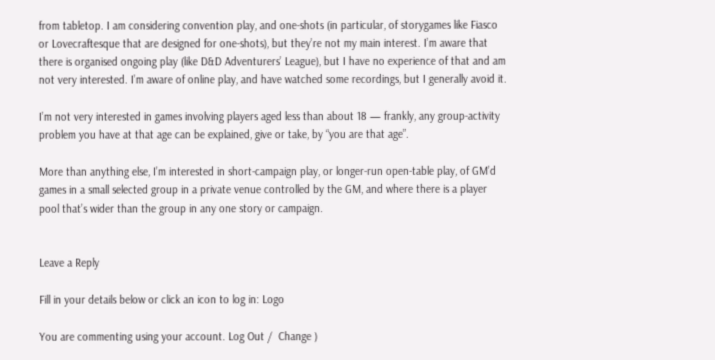from tabletop. I am considering convention play, and one-shots (in particular, of storygames like Fiasco or Lovecraftesque that are designed for one-shots), but they’re not my main interest. I’m aware that there is organised ongoing play (like D&D Adventurers’ League), but I have no experience of that and am not very interested. I’m aware of online play, and have watched some recordings, but I generally avoid it.

I’m not very interested in games involving players aged less than about 18 — frankly, any group-activity problem you have at that age can be explained, give or take, by “you are that age”.

More than anything else, I’m interested in short-campaign play, or longer-run open-table play, of GM’d games in a small selected group in a private venue controlled by the GM, and where there is a player pool that’s wider than the group in any one story or campaign.


Leave a Reply

Fill in your details below or click an icon to log in: Logo

You are commenting using your account. Log Out /  Change )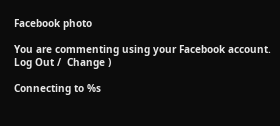Facebook photo

You are commenting using your Facebook account. Log Out /  Change )

Connecting to %s